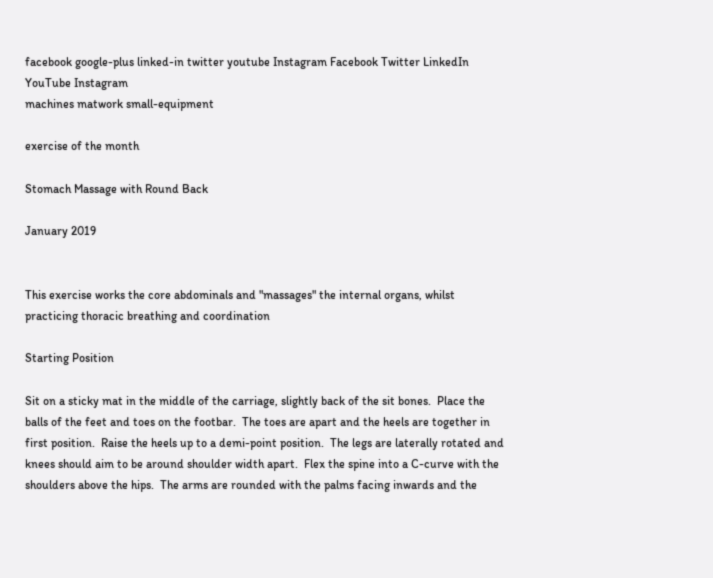facebook google-plus linked-in twitter youtube Instagram Facebook Twitter LinkedIn YouTube Instagram
machines matwork small-equipment

exercise of the month

Stomach Massage with Round Back

January 2019


This exercise works the core abdominals and "massages" the internal organs, whilst practicing thoracic breathing and coordination

Starting Position

Sit on a sticky mat in the middle of the carriage, slightly back of the sit bones.  Place the balls of the feet and toes on the footbar.  The toes are apart and the heels are together in first position.  Raise the heels up to a demi-point position.  The legs are laterally rotated and knees should aim to be around shoulder width apart.  Flex the spine into a C-curve with the shoulders above the hips.  The arms are rounded with the palms facing inwards and the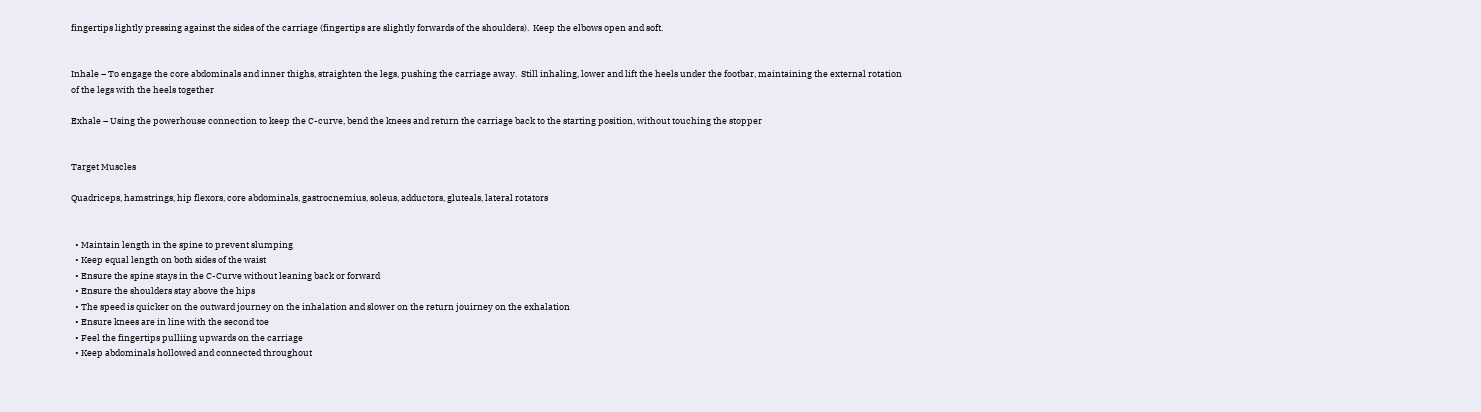fingertips lightly pressing against the sides of the carriage (fingertips are slightly forwards of the shoulders).  Keep the elbows open and soft.


Inhale – To engage the core abdominals and inner thighs, straighten the legs, pushing the carriage away.  Still inhaling, lower and lift the heels under the footbar, maintaining the external rotation of the legs with the heels together

Exhale – Using the powerhouse connection to keep the C-curve, bend the knees and return the carriage back to the starting position, without touching the stopper


Target Muscles

Quadriceps, hamstrings, hip flexors, core abdominals, gastrocnemius, soleus, adductors, gluteals, lateral rotators


  • Maintain length in the spine to prevent slumping
  • Keep equal length on both sides of the waist
  • Ensure the spine stays in the C-Curve without leaning back or forward
  • Ensure the shoulders stay above the hips
  • The speed is quicker on the outward journey on the inhalation and slower on the return jouirney on the exhalation
  • Ensure knees are in line with the second toe
  • Feel the fingertips pulliing upwards on the carriage
  • Keep abdominals hollowed and connected throughout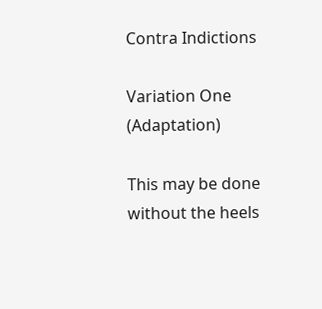Contra Indictions

Variation One (Adaptation)

This may be done without the heels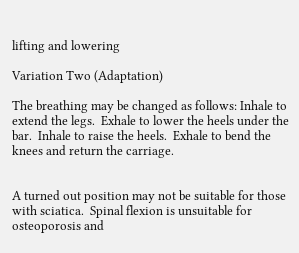lifting and lowering

Variation Two (Adaptation)

The breathing may be changed as follows: Inhale to extend the legs.  Exhale to lower the heels under the bar.  Inhale to raise the heels.  Exhale to bend the knees and return the carriage.


A turned out position may not be suitable for those with sciatica.  Spinal flexion is unsuitable for osteoporosis and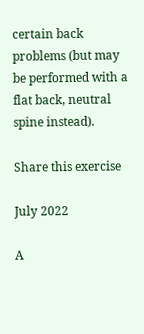certain back problems (but may be performed with a flat back, neutral spine instead).

Share this exercise

July 2022

A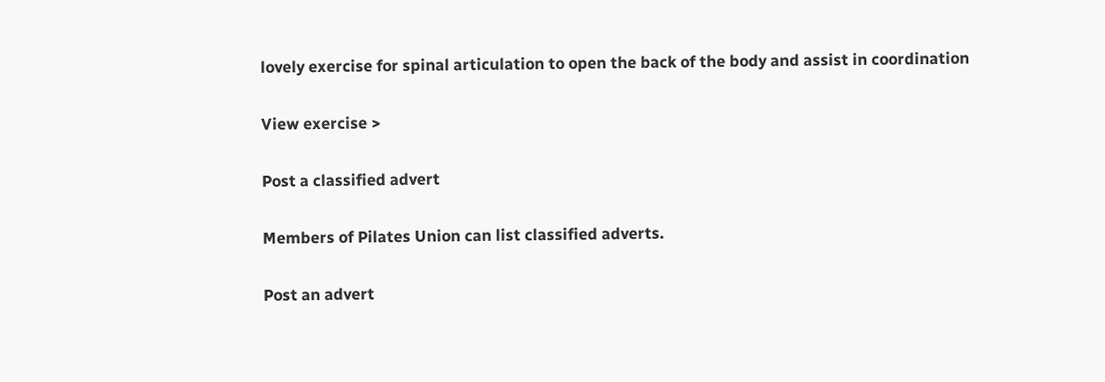lovely exercise for spinal articulation to open the back of the body and assist in coordination

View exercise >

Post a classified advert

Members of Pilates Union can list classified adverts.

Post an advert